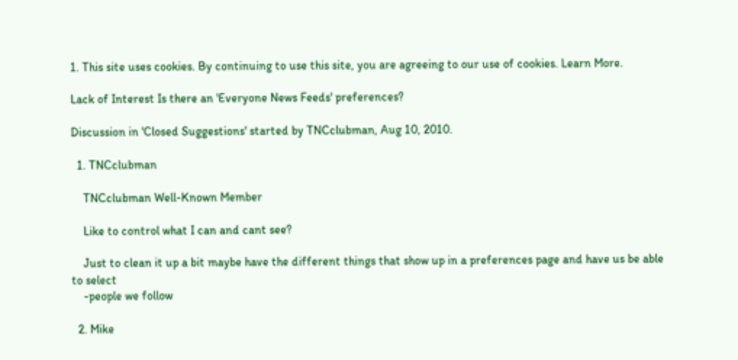1. This site uses cookies. By continuing to use this site, you are agreeing to our use of cookies. Learn More.

Lack of Interest Is there an 'Everyone News Feeds' preferences?

Discussion in 'Closed Suggestions' started by TNCclubman, Aug 10, 2010.

  1. TNCclubman

    TNCclubman Well-Known Member

    Like to control what I can and cant see?

    Just to clean it up a bit maybe have the different things that show up in a preferences page and have us be able to select
    -people we follow

  2. Mike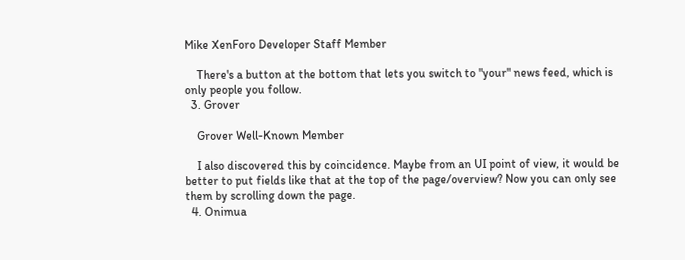Mike XenForo Developer Staff Member

    There's a button at the bottom that lets you switch to "your" news feed, which is only people you follow.
  3. Grover

    Grover Well-Known Member

    I also discovered this by coincidence. Maybe from an UI point of view, it would be better to put fields like that at the top of the page/overview? Now you can only see them by scrolling down the page.
  4. Onimua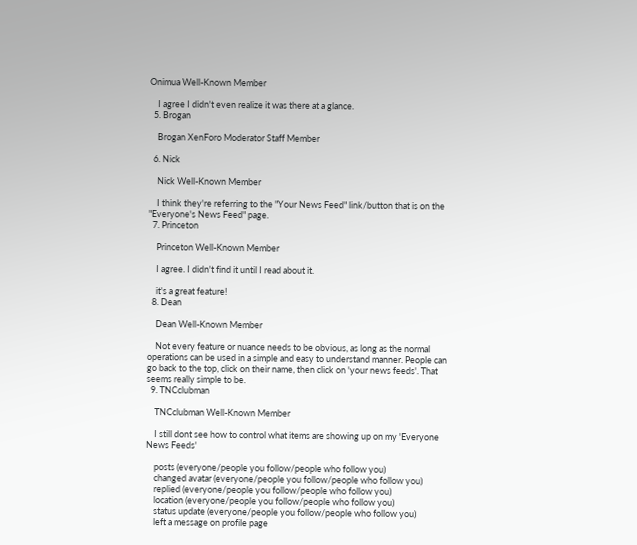Onimua Well-Known Member

    I agree I didn't even realize it was there at a glance.
  5. Brogan

    Brogan XenForo Moderator Staff Member

  6. Nick

    Nick Well-Known Member

    I think they're referring to the "Your News Feed" link/button that is on the "Everyone's News Feed" page.
  7. Princeton

    Princeton Well-Known Member

    I agree. I didn't find it until I read about it.

    it's a great feature!
  8. Dean

    Dean Well-Known Member

    Not every feature or nuance needs to be obvious, as long as the normal operations can be used in a simple and easy to understand manner. People can go back to the top, click on their name, then click on 'your news feeds'. That seems really simple to be.
  9. TNCclubman

    TNCclubman Well-Known Member

    I still dont see how to control what items are showing up on my 'Everyone News Feeds'

    posts (everyone/people you follow/people who follow you)
    changed avatar (everyone/people you follow/people who follow you)
    replied (everyone/people you follow/people who follow you)
    location (everyone/people you follow/people who follow you)
    status update (everyone/people you follow/people who follow you)
    left a message on profile page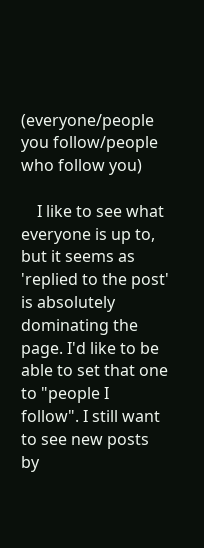(everyone/people you follow/people who follow you)

    I like to see what everyone is up to, but it seems as 'replied to the post' is absolutely dominating the page. I'd like to be able to set that one to "people I follow". I still want to see new posts by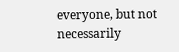everyone, but not necessarily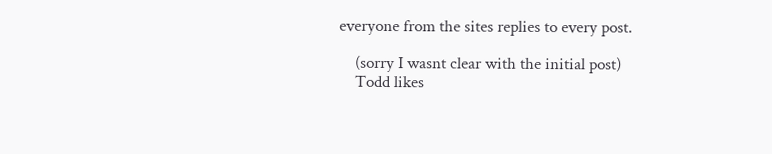everyone from the sites replies to every post.

    (sorry I wasnt clear with the initial post)
    Todd likes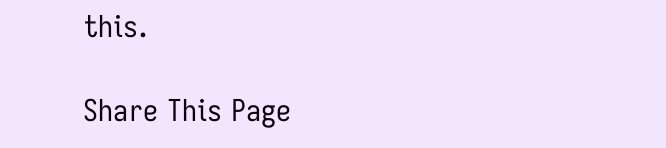this.

Share This Page